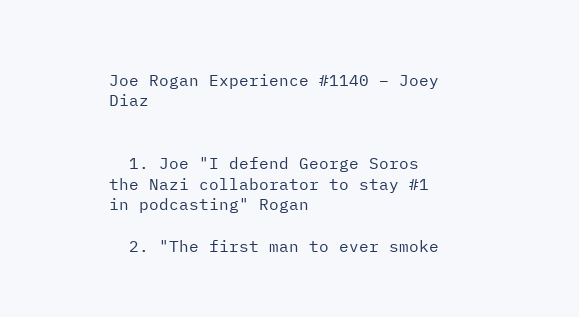Joe Rogan Experience #1140 – Joey Diaz


  1. Joe "I defend George Soros the Nazi collaborator to stay #1 in podcasting" Rogan

  2. "The first man to ever smoke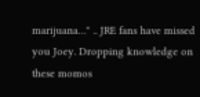marijuana…" .. JRE fans have missed you Joey. Dropping knowledge on these momos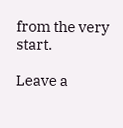from the very start.

Leave a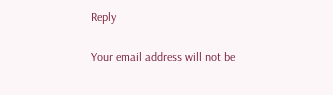Reply

Your email address will not be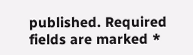published. Required fields are marked *